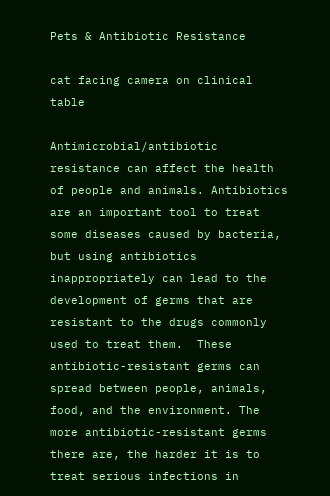Pets & Antibiotic Resistance

cat facing camera on clinical table

Antimicrobial/antibiotic resistance can affect the health of people and animals. Antibiotics are an important tool to treat some diseases caused by bacteria, but using antibiotics inappropriately can lead to the development of germs that are resistant to the drugs commonly used to treat them.  These antibiotic-resistant germs can spread between people, animals, food, and the environment. The more antibiotic-resistant germs there are, the harder it is to treat serious infections in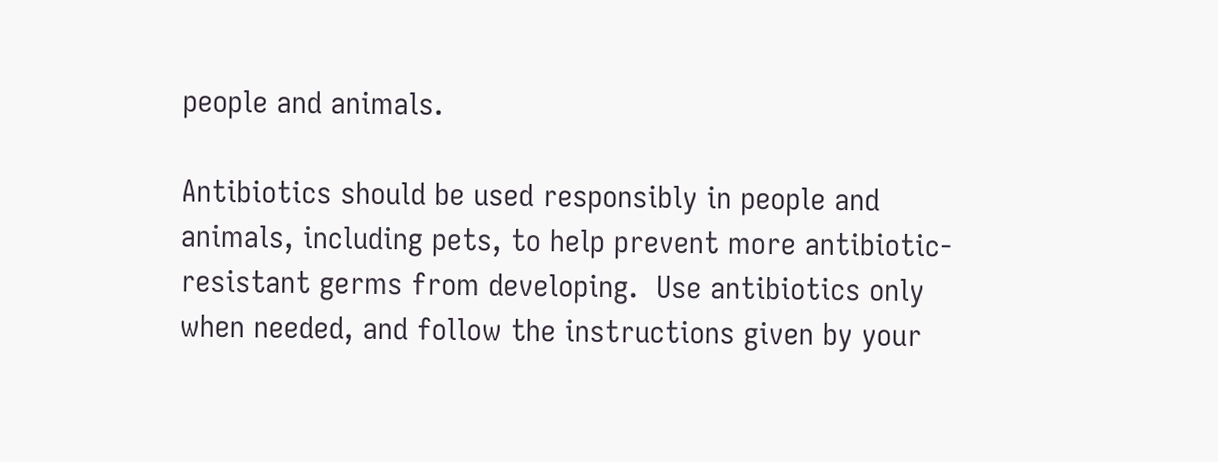people and animals.

Antibiotics should be used responsibly in people and animals, including pets, to help prevent more antibiotic-resistant germs from developing.  Use antibiotics only when needed, and follow the instructions given by your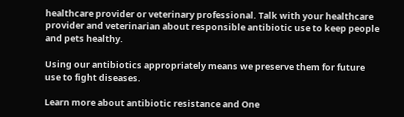healthcare provider or veterinary professional. Talk with your healthcare provider and veterinarian about responsible antibiotic use to keep people and pets healthy.

Using our antibiotics appropriately means we preserve them for future use to fight diseases.

Learn more about antibiotic resistance and One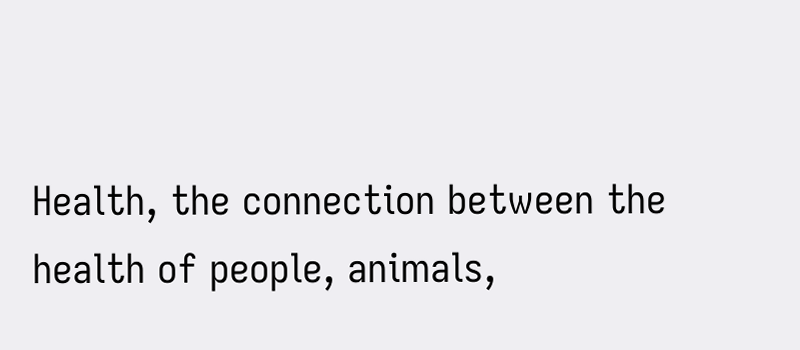Health, the connection between the health of people, animals,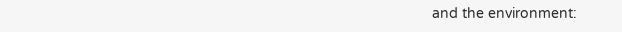and the environment: